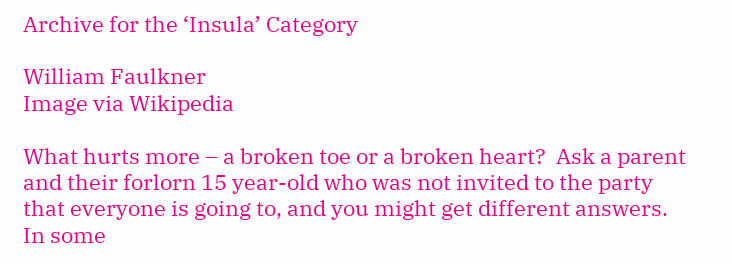Archive for the ‘Insula’ Category

William Faulkner
Image via Wikipedia

What hurts more – a broken toe or a broken heart?  Ask a parent and their forlorn 15 year-old who was not invited to the party that everyone is going to, and you might get different answers.  In some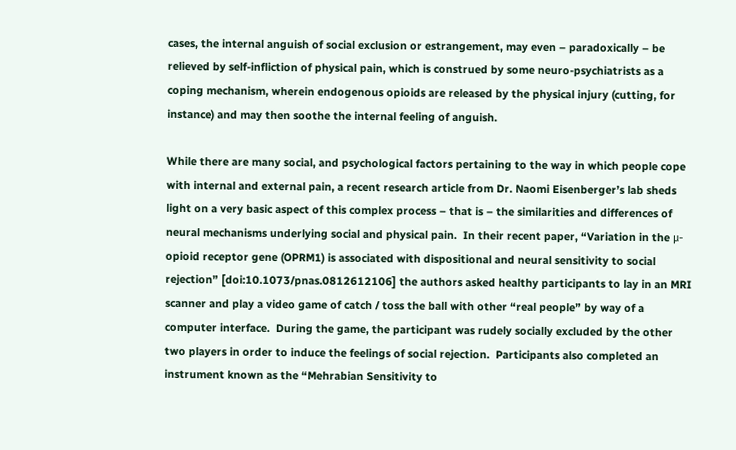cases, the internal anguish of social exclusion or estrangement, may even – paradoxically – be relieved by self-infliction of physical pain, which is construed by some neuro-psychiatrists as a coping mechanism, wherein endogenous opioids are released by the physical injury (cutting, for instance) and may then soothe the internal feeling of anguish.

While there are many social, and psychological factors pertaining to the way in which people cope with internal and external pain, a recent research article from Dr. Naomi Eisenberger’s lab sheds light on a very basic aspect of this complex process – that is – the similarities and differences of neural mechanisms underlying social and physical pain.  In their recent paper, “Variation in the μ-opioid receptor gene (OPRM1) is associated with dispositional and neural sensitivity to social rejection” [doi:10.1073/pnas.0812612106] the authors asked healthy participants to lay in an MRI scanner and play a video game of catch / toss the ball with other “real people” by way of a computer interface.  During the game, the participant was rudely socially excluded by the other two players in order to induce the feelings of social rejection.  Participants also completed an instrument known as the “Mehrabian Sensitivity to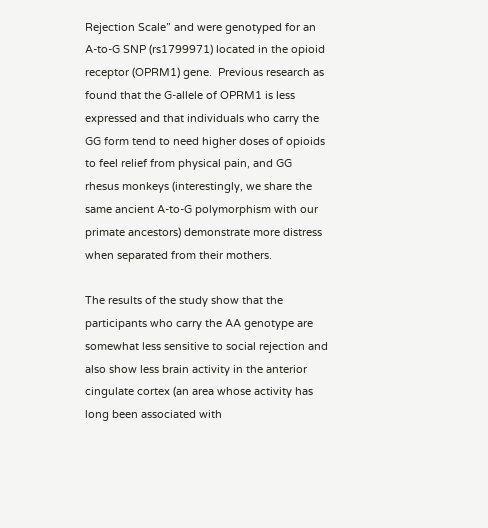Rejection Scale” and were genotyped for an A-to-G SNP (rs1799971) located in the opioid receptor (OPRM1) gene.  Previous research as found that the G-allele of OPRM1 is less expressed and that individuals who carry the GG form tend to need higher doses of opioids to feel relief from physical pain, and GG rhesus monkeys (interestingly, we share the same ancient A-to-G polymorphism with our primate ancestors) demonstrate more distress when separated from their mothers.

The results of the study show that the participants who carry the AA genotype are somewhat less sensitive to social rejection and also show less brain activity in the anterior cingulate cortex (an area whose activity has long been associated with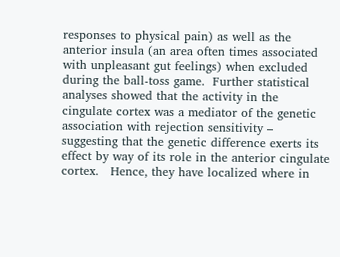responses to physical pain) as well as the anterior insula (an area often times associated with unpleasant gut feelings) when excluded during the ball-toss game.  Further statistical analyses showed that the activity in the cingulate cortex was a mediator of the genetic association with rejection sensitivity – suggesting that the genetic difference exerts its effect by way of its role in the anterior cingulate cortex.   Hence, they have localized where in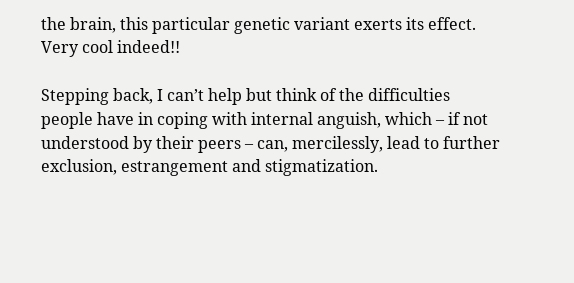the brain, this particular genetic variant exerts its effect.  Very cool indeed!!

Stepping back, I can’t help but think of the difficulties people have in coping with internal anguish, which – if not understood by their peers – can, mercilessly, lead to further exclusion, estrangement and stigmatization.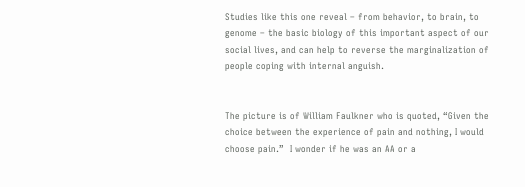Studies like this one reveal – from behavior, to brain, to genome – the basic biology of this important aspect of our social lives, and can help to reverse the marginalization of people coping with internal anguish.


The picture is of William Faulkner who is quoted, “Given the choice between the experience of pain and nothing, I would choose pain.”  I wonder if he was an AA or a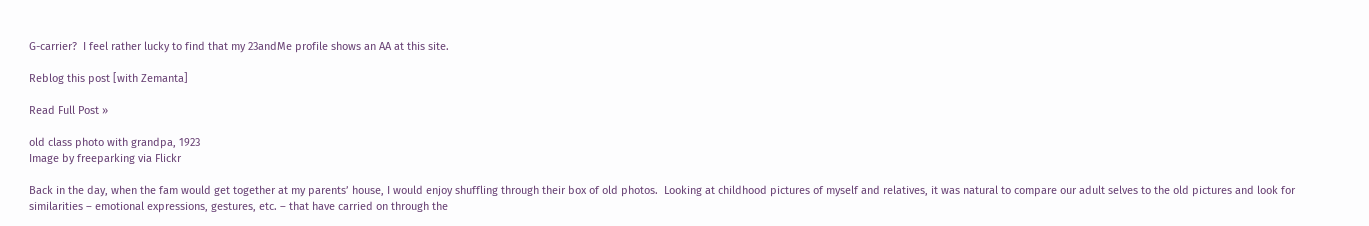G-carrier?  I feel rather lucky to find that my 23andMe profile shows an AA at this site.

Reblog this post [with Zemanta]

Read Full Post »

old class photo with grandpa, 1923
Image by freeparking via Flickr

Back in the day, when the fam would get together at my parents’ house, I would enjoy shuffling through their box of old photos.  Looking at childhood pictures of myself and relatives, it was natural to compare our adult selves to the old pictures and look for similarities – emotional expressions, gestures, etc. – that have carried on through the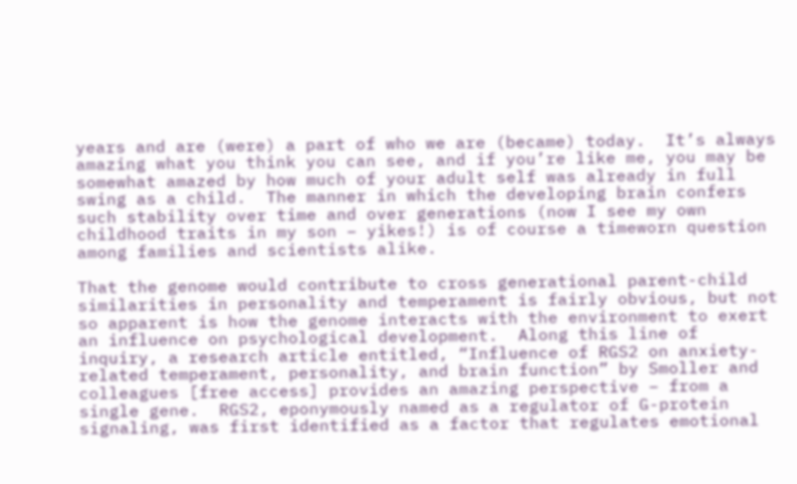years and are (were) a part of who we are (became) today.  It’s always amazing what you think you can see, and if you’re like me, you may be somewhat amazed by how much of your adult self was already in full swing as a child.  The manner in which the developing brain confers such stability over time and over generations (now I see my own childhood traits in my son – yikes!) is of course a timeworn question among families and scientists alike.

That the genome would contribute to cross generational parent-child similarities in personality and temperament is fairly obvious, but not so apparent is how the genome interacts with the environment to exert an influence on psychological development.  Along this line of inquiry, a research article entitled, “Influence of RGS2 on anxiety-related temperament, personality, and brain function” by Smoller and colleagues [free access] provides an amazing perspective – from a single gene.  RGS2, eponymously named as a regulator of G-protein signaling, was first identified as a factor that regulates emotional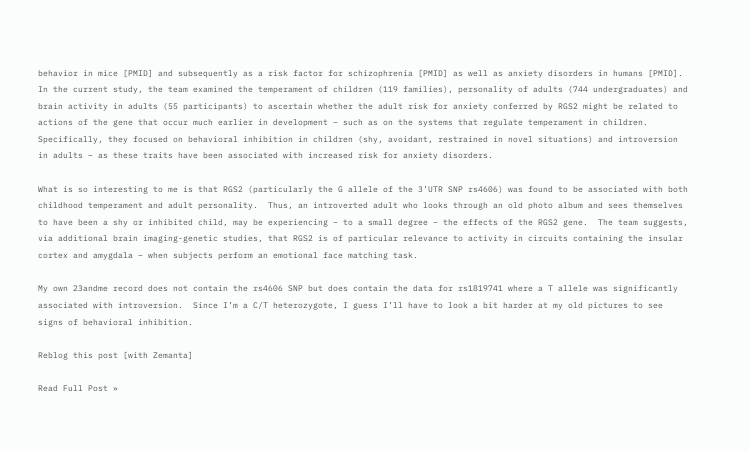behavior in mice [PMID] and subsequently as a risk factor for schizophrenia [PMID] as well as anxiety disorders in humans [PMID].  In the current study, the team examined the temperament of children (119 families), personality of adults (744 undergraduates) and brain activity in adults (55 participants) to ascertain whether the adult risk for anxiety conferred by RGS2 might be related to actions of the gene that occur much earlier in development – such as on the systems that regulate temperament in children.  Specifically, they focused on behavioral inhibition in children (shy, avoidant, restrained in novel situations) and introversion in adults – as these traits have been associated with increased risk for anxiety disorders.

What is so interesting to me is that RGS2 (particularly the G allele of the 3’UTR SNP rs4606) was found to be associated with both childhood temperament and adult personality.  Thus, an introverted adult who looks through an old photo album and sees themselves to have been a shy or inhibited child, may be experiencing – to a small degree – the effects of the RGS2 gene.  The team suggests, via additional brain imaging-genetic studies, that RGS2 is of particular relevance to activity in circuits containing the insular cortex and amygdala – when subjects perform an emotional face matching task.

My own 23andme record does not contain the rs4606 SNP but does contain the data for rs1819741 where a T allele was significantly associated with introversion.  Since I’m a C/T heterozygote, I guess I’ll have to look a bit harder at my old pictures to see signs of behavioral inhibition.

Reblog this post [with Zemanta]

Read Full Post »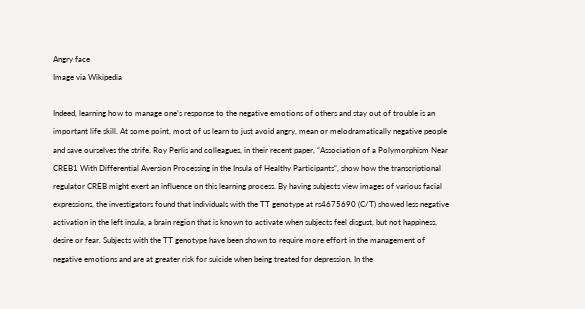Angry face
Image via Wikipedia

Indeed, learning how to manage one’s response to the negative emotions of others and stay out of trouble is an important life skill. At some point, most of us learn to just avoid angry, mean or melodramatically negative people and save ourselves the strife. Roy Perlis and colleagues, in their recent paper, “Association of a Polymorphism Near CREB1 With Differential Aversion Processing in the Insula of Healthy Participants“, show how the transcriptional regulator CREB might exert an influence on this learning process. By having subjects view images of various facial expressions, the investigators found that individuals with the TT genotype at rs4675690 (C/T) showed less negative activation in the left insula, a brain region that is known to activate when subjects feel disgust, but not happiness, desire or fear. Subjects with the TT genotype have been shown to require more effort in the management of negative emotions and are at greater risk for suicide when being treated for depression. In the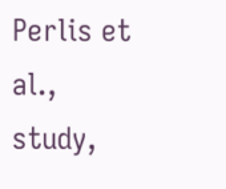Perlis et al., study,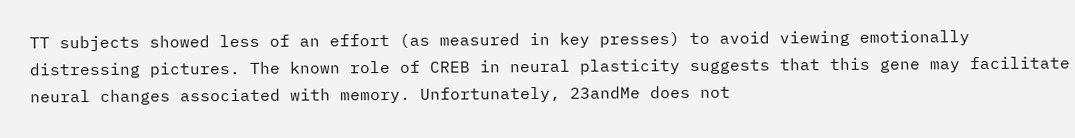TT subjects showed less of an effort (as measured in key presses) to avoid viewing emotionally distressing pictures. The known role of CREB in neural plasticity suggests that this gene may facilitate neural changes associated with memory. Unfortunately, 23andMe does not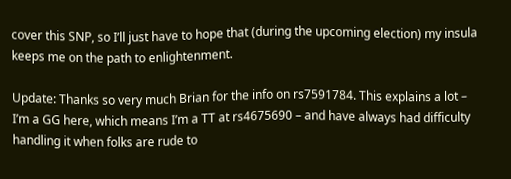cover this SNP, so I’ll just have to hope that (during the upcoming election) my insula keeps me on the path to enlightenment.

Update: Thanks so very much Brian for the info on rs7591784. This explains a lot – I’m a GG here, which means I’m a TT at rs4675690 – and have always had difficulty handling it when folks are rude to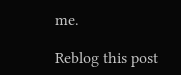me.

Reblog this post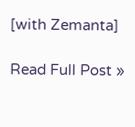[with Zemanta]

Read Full Post »